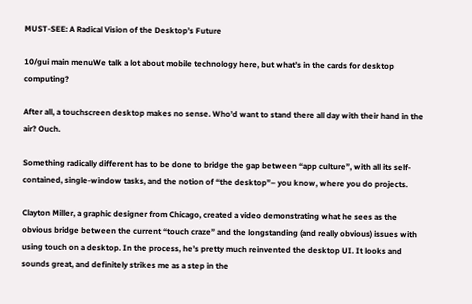MUST-SEE: A Radical Vision of the Desktop’s Future

10/gui main menuWe talk a lot about mobile technology here, but what’s in the cards for desktop computing?

After all, a touchscreen desktop makes no sense. Who’d want to stand there all day with their hand in the air? Ouch.

Something radically different has to be done to bridge the gap between “app culture”, with all its self-contained, single-window tasks, and the notion of “the desktop”– you know, where you do projects.

Clayton Miller, a graphic designer from Chicago, created a video demonstrating what he sees as the obvious bridge between the current “touch craze” and the longstanding (and really obvious) issues with using touch on a desktop. In the process, he’s pretty much reinvented the desktop UI. It looks and sounds great, and definitely strikes me as a step in the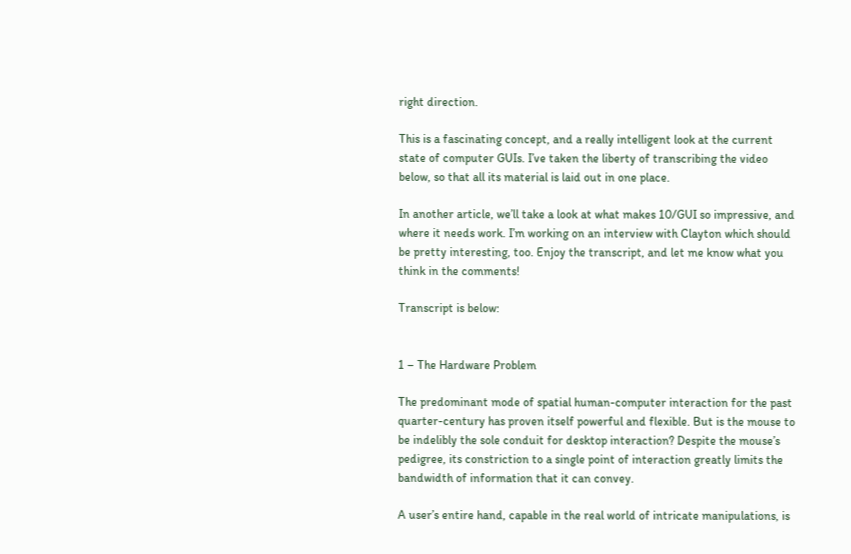right direction.

This is a fascinating concept, and a really intelligent look at the current state of computer GUIs. I’ve taken the liberty of transcribing the video below, so that all its material is laid out in one place.

In another article, we’ll take a look at what makes 10/GUI so impressive, and where it needs work. I’m working on an interview with Clayton which should be pretty interesting, too. Enjoy the transcript, and let me know what you think in the comments!

Transcript is below:


1 – The Hardware Problem

The predominant mode of spatial human-computer interaction for the past quarter-century has proven itself powerful and flexible. But is the mouse to be indelibly the sole conduit for desktop interaction? Despite the mouse’s pedigree, its constriction to a single point of interaction greatly limits the bandwidth of information that it can convey.

A user’s entire hand, capable in the real world of intricate manipulations, is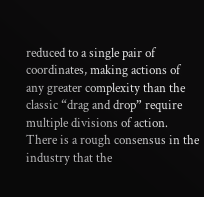reduced to a single pair of coordinates, making actions of any greater complexity than the classic “drag and drop” require multiple divisions of action. There is a rough consensus in the industry that the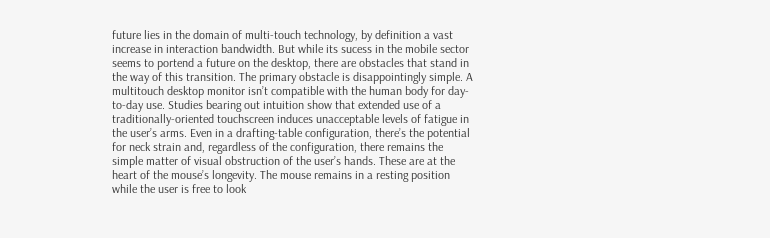future lies in the domain of multi-touch technology, by definition a vast increase in interaction bandwidth. But while its sucess in the mobile sector seems to portend a future on the desktop, there are obstacles that stand in the way of this transition. The primary obstacle is disappointingly simple. A multitouch desktop monitor isn’t compatible with the human body for day-to-day use. Studies bearing out intuition show that extended use of a traditionally-oriented touchscreen induces unacceptable levels of fatigue in the user’s arms. Even in a drafting-table configuration, there’s the potential for neck strain and, regardless of the configuration, there remains the simple matter of visual obstruction of the user’s hands. These are at the heart of the mouse’s longevity. The mouse remains in a resting position while the user is free to look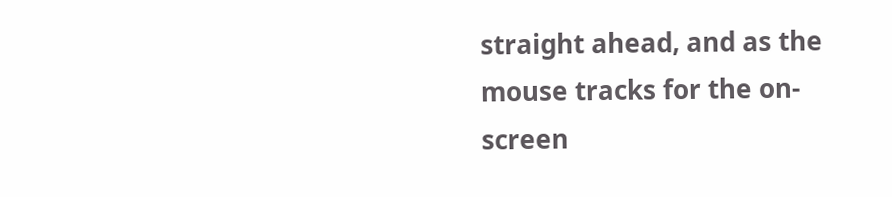straight ahead, and as the mouse tracks for the on-screen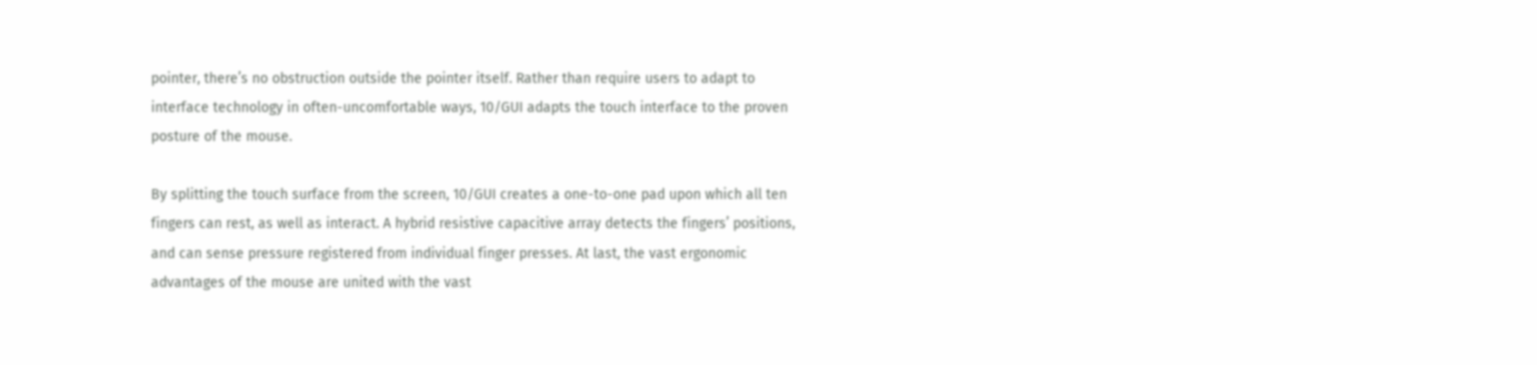pointer, there’s no obstruction outside the pointer itself. Rather than require users to adapt to interface technology in often-uncomfortable ways, 10/GUI adapts the touch interface to the proven posture of the mouse.

By splitting the touch surface from the screen, 10/GUI creates a one-to-one pad upon which all ten fingers can rest, as well as interact. A hybrid resistive capacitive array detects the fingers’ positions, and can sense pressure registered from individual finger presses. At last, the vast ergonomic advantages of the mouse are united with the vast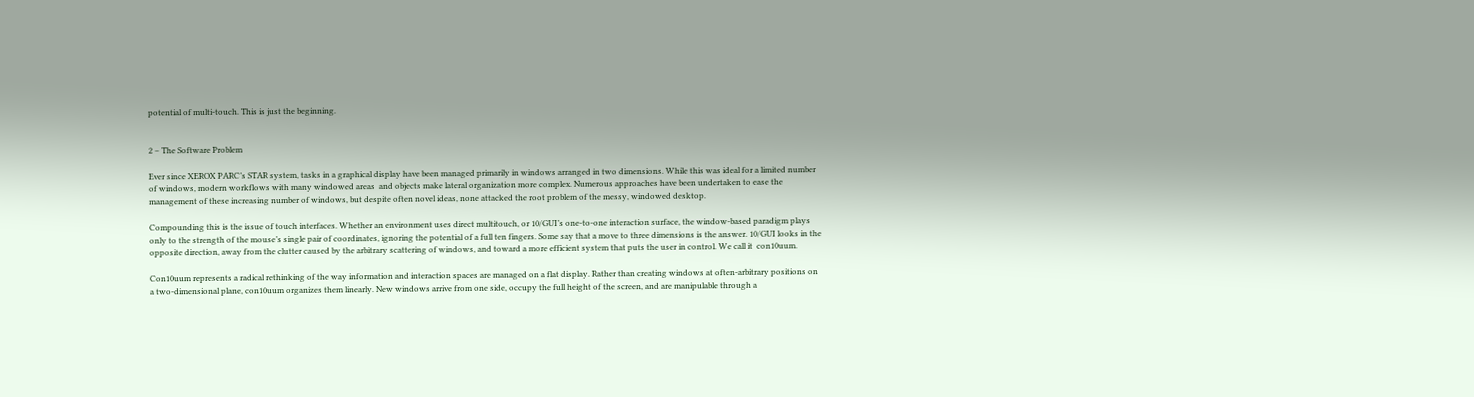potential of multi-touch. This is just the beginning.


2 – The Software Problem

Ever since XEROX PARC’s STAR system, tasks in a graphical display have been managed primarily in windows arranged in two dimensions. While this was ideal for a limited number of windows, modern workflows with many windowed areas  and objects make lateral organization more complex. Numerous approaches have been undertaken to ease the management of these increasing number of windows, but despite often novel ideas, none attacked the root problem of the messy, windowed desktop.

Compounding this is the issue of touch interfaces. Whether an environment uses direct multitouch, or 10/GUI’s one-to-one interaction surface, the window-based paradigm plays only to the strength of the mouse’s single pair of coordinates, ignoring the potential of a full ten fingers. Some say that a move to three dimensions is the answer. 10/GUI looks in the opposite direction, away from the clutter caused by the arbitrary scattering of windows, and toward a more efficient system that puts the user in control. We call it  con10uum.

Con10uum represents a radical rethinking of the way information and interaction spaces are managed on a flat display. Rather than creating windows at often-arbitrary positions on a two-dimensional plane, con10uum organizes them linearly. New windows arrive from one side, occupy the full height of the screen, and are manipulable through a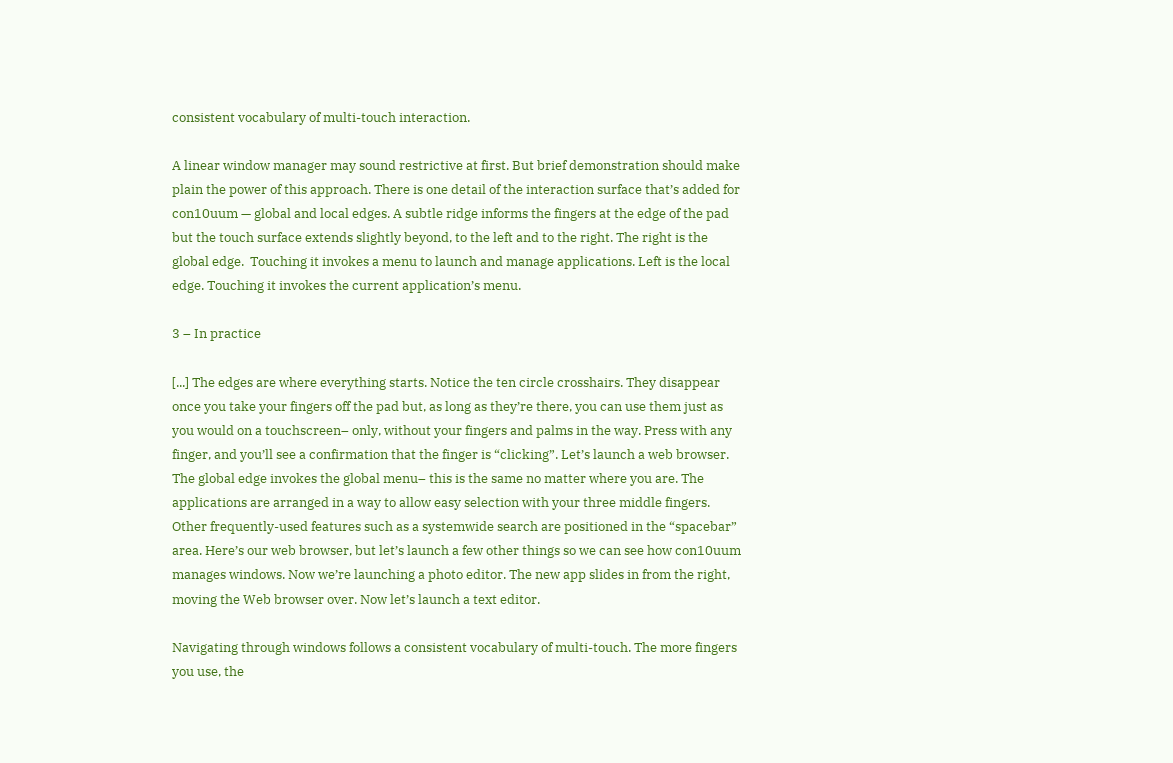consistent vocabulary of multi-touch interaction.

A linear window manager may sound restrictive at first. But brief demonstration should make plain the power of this approach. There is one detail of the interaction surface that’s added for con10uum — global and local edges. A subtle ridge informs the fingers at the edge of the pad but the touch surface extends slightly beyond, to the left and to the right. The right is the global edge.  Touching it invokes a menu to launch and manage applications. Left is the local edge. Touching it invokes the current application’s menu.

3 – In practice

[...] The edges are where everything starts. Notice the ten circle crosshairs. They disappear once you take your fingers off the pad but, as long as they’re there, you can use them just as you would on a touchscreen– only, without your fingers and palms in the way. Press with any finger, and you’ll see a confirmation that the finger is “clicking”. Let’s launch a web browser. The global edge invokes the global menu– this is the same no matter where you are. The applications are arranged in a way to allow easy selection with your three middle fingers. Other frequently-used features such as a systemwide search are positioned in the “spacebar” area. Here’s our web browser, but let’s launch a few other things so we can see how con10uum manages windows. Now we’re launching a photo editor. The new app slides in from the right, moving the Web browser over. Now let’s launch a text editor.

Navigating through windows follows a consistent vocabulary of multi-touch. The more fingers you use, the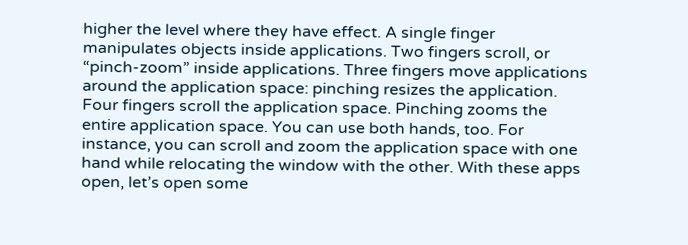higher the level where they have effect. A single finger manipulates objects inside applications. Two fingers scroll, or “pinch-zoom” inside applications. Three fingers move applications around the application space: pinching resizes the application. Four fingers scroll the application space. Pinching zooms the entire application space. You can use both hands, too. For instance, you can scroll and zoom the application space with one hand while relocating the window with the other. With these apps open, let’s open some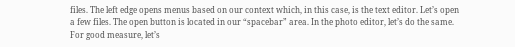files. The left edge opens menus based on our context which, in this case, is the text editor. Let’s open a few files. The open button is located in our “spacebar” area. In the photo editor, let’s do the same. For good measure, let’s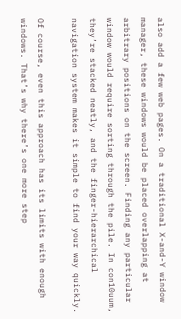also add a few web pages. On a traditional X-and-Y window manager, these windows would be placed overlapping at arbitrary positions on the screen. Finding any particular window would require sorting through the pile. In con10uum, they’re stacked neatly, and the finger-hierarchical navigation system makes it simple to find your way quickly.

Of course, even this approach has its limits with enough windows. That’s why there’s one more step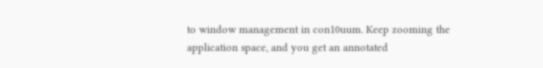to window management in con10uum. Keep zooming the application space, and you get an annotated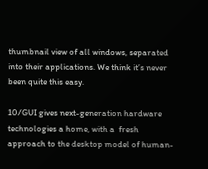thumbnail view of all windows, separated into their applications. We think it’s never been quite this easy.

10/GUI gives next-generation hardware technologies a home, with a  fresh approach to the desktop model of human-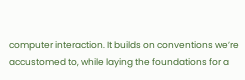computer interaction. It builds on conventions we’re accustomed to, while laying the foundations for a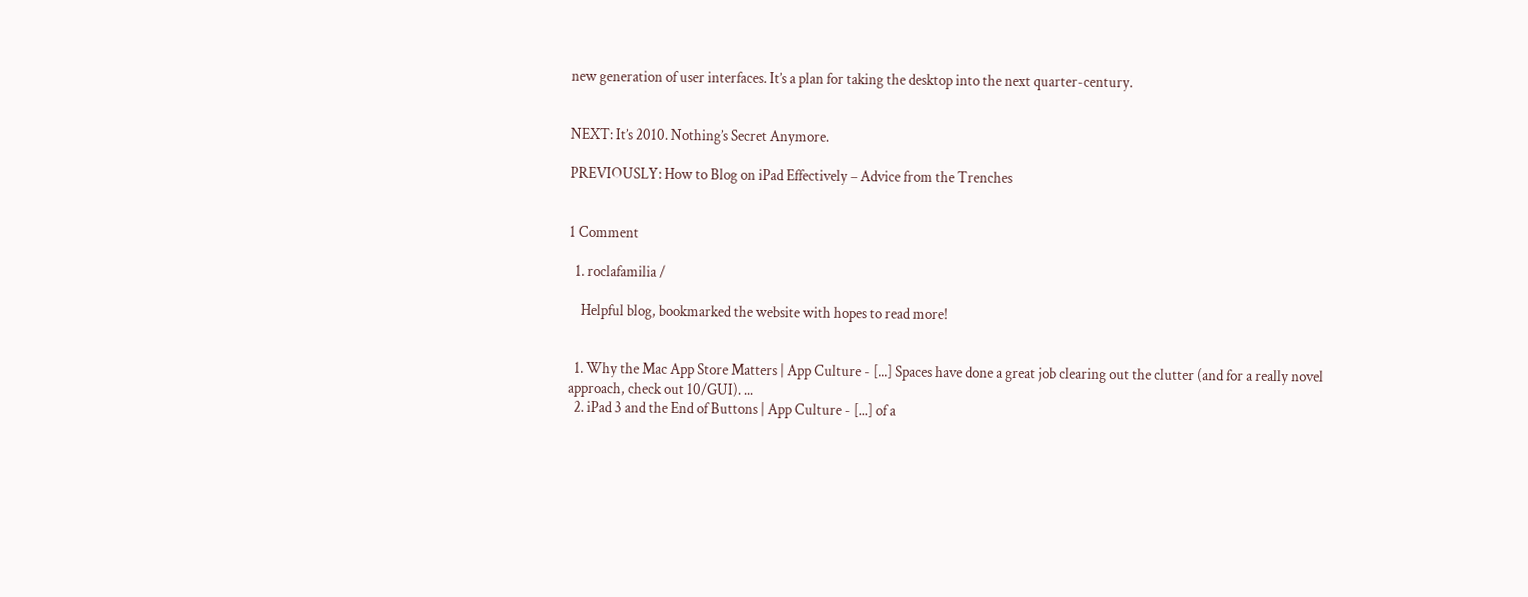new generation of user interfaces. It’s a plan for taking the desktop into the next quarter-century.


NEXT: It’s 2010. Nothing’s Secret Anymore.

PREVIOUSLY: How to Blog on iPad Effectively – Advice from the Trenches


1 Comment

  1. roclafamilia /

    Helpful blog, bookmarked the website with hopes to read more!


  1. Why the Mac App Store Matters | App Culture - [...] Spaces have done a great job clearing out the clutter (and for a really novel approach, check out 10/GUI). ...
  2. iPad 3 and the End of Buttons | App Culture - [...] of a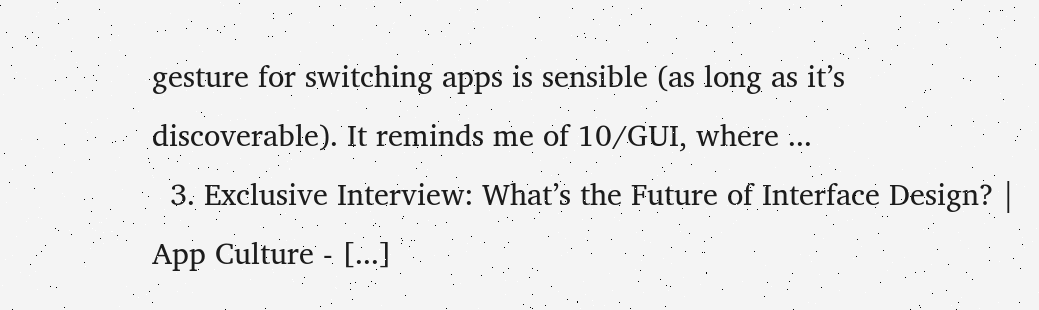gesture for switching apps is sensible (as long as it’s discoverable). It reminds me of 10/GUI, where ...
  3. Exclusive Interview: What’s the Future of Interface Design? | App Culture - [...]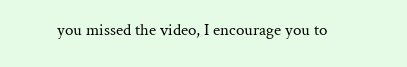you missed the video, I encourage you to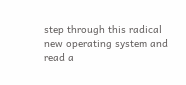step through this radical new operating system and read a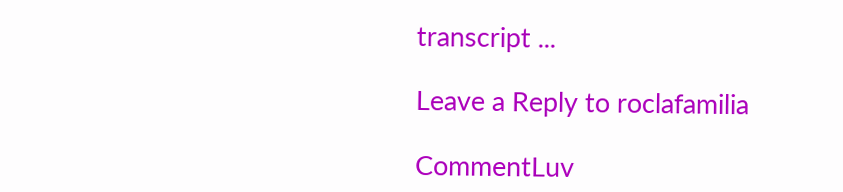transcript ...

Leave a Reply to roclafamilia

CommentLuv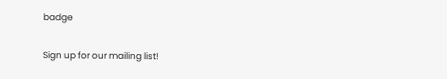badge

Sign up for our mailing list!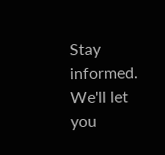Stay informed. We'll let you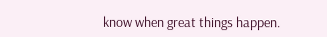know when great things happen.